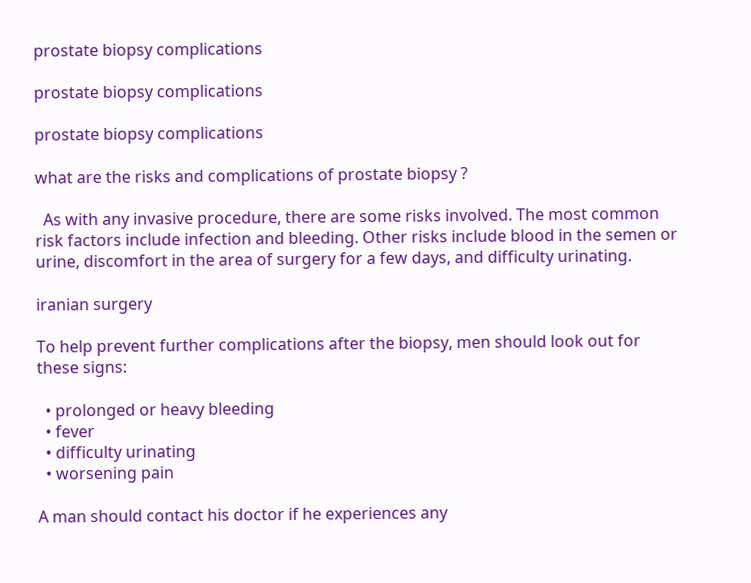prostate biopsy complications

prostate biopsy complications

prostate biopsy complications

what are the risks and complications of prostate biopsy ?

  As with any invasive procedure, there are some risks involved. The most common risk factors include infection and bleeding. Other risks include blood in the semen or urine, discomfort in the area of surgery for a few days, and difficulty urinating.

iranian surgery

To help prevent further complications after the biopsy, men should look out for these signs:

  • prolonged or heavy bleeding
  • fever
  • difficulty urinating
  • worsening pain

A man should contact his doctor if he experiences any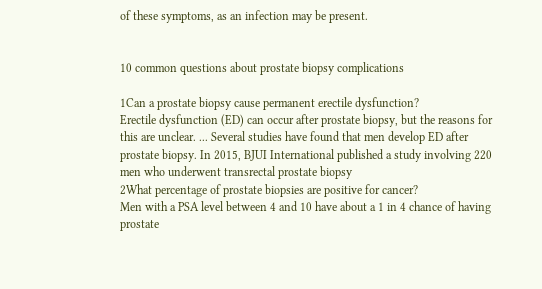of these symptoms, as an infection may be present.


10 common questions about prostate biopsy complications

1Can a prostate biopsy cause permanent erectile dysfunction?
Erectile dysfunction (ED) can occur after prostate biopsy, but the reasons for this are unclear. ... Several studies have found that men develop ED after prostate biopsy. In 2015, BJUI International published a study involving 220 men who underwent transrectal prostate biopsy
2What percentage of prostate biopsies are positive for cancer?
Men with a PSA level between 4 and 10 have about a 1 in 4 chance of having prostate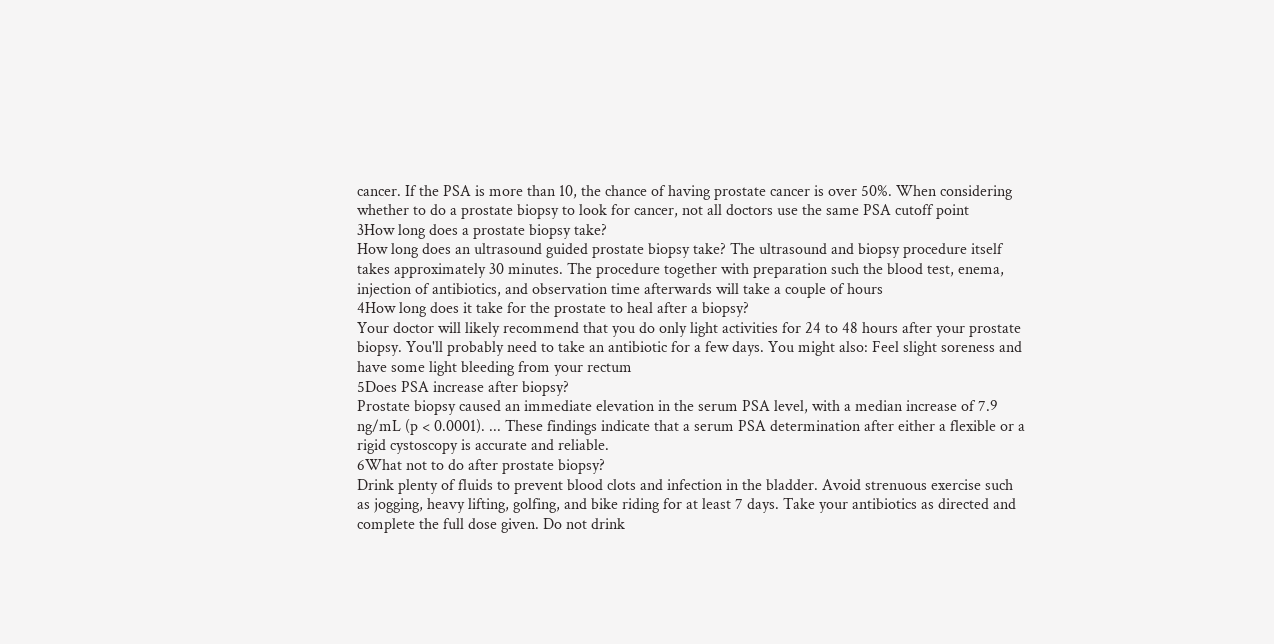cancer. If the PSA is more than 10, the chance of having prostate cancer is over 50%. When considering whether to do a prostate biopsy to look for cancer, not all doctors use the same PSA cutoff point
3How long does a prostate biopsy take?
How long does an ultrasound guided prostate biopsy take? The ultrasound and biopsy procedure itself takes approximately 30 minutes. The procedure together with preparation such the blood test, enema, injection of antibiotics, and observation time afterwards will take a couple of hours
4How long does it take for the prostate to heal after a biopsy?
Your doctor will likely recommend that you do only light activities for 24 to 48 hours after your prostate biopsy. You'll probably need to take an antibiotic for a few days. You might also: Feel slight soreness and have some light bleeding from your rectum
5Does PSA increase after biopsy?
Prostate biopsy caused an immediate elevation in the serum PSA level, with a median increase of 7.9 ng/mL (p < 0.0001). ... These findings indicate that a serum PSA determination after either a flexible or a rigid cystoscopy is accurate and reliable.
6What not to do after prostate biopsy?
Drink plenty of fluids to prevent blood clots and infection in the bladder. Avoid strenuous exercise such as jogging, heavy lifting, golfing, and bike riding for at least 7 days. Take your antibiotics as directed and complete the full dose given. Do not drink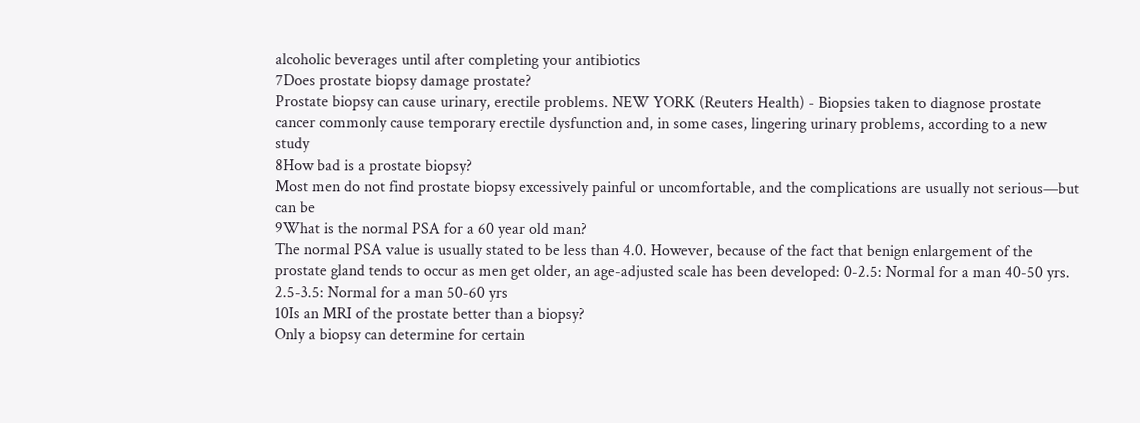alcoholic beverages until after completing your antibiotics
7Does prostate biopsy damage prostate?
Prostate biopsy can cause urinary, erectile problems. NEW YORK (Reuters Health) - Biopsies taken to diagnose prostate cancer commonly cause temporary erectile dysfunction and, in some cases, lingering urinary problems, according to a new study
8How bad is a prostate biopsy?
Most men do not find prostate biopsy excessively painful or uncomfortable, and the complications are usually not serious—but can be
9What is the normal PSA for a 60 year old man?
The normal PSA value is usually stated to be less than 4.0. However, because of the fact that benign enlargement of the prostate gland tends to occur as men get older, an age-adjusted scale has been developed: 0-2.5: Normal for a man 40-50 yrs. 2.5-3.5: Normal for a man 50-60 yrs
10Is an MRI of the prostate better than a biopsy?
Only a biopsy can determine for certain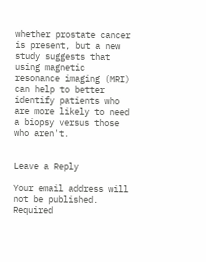whether prostate cancer is present, but a new study suggests that using magnetic resonance imaging (MRI) can help to better identify patients who are more likely to need a biopsy versus those who aren't.


Leave a Reply

Your email address will not be published. Required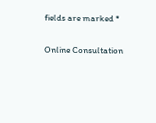fields are marked *

Online Consultation